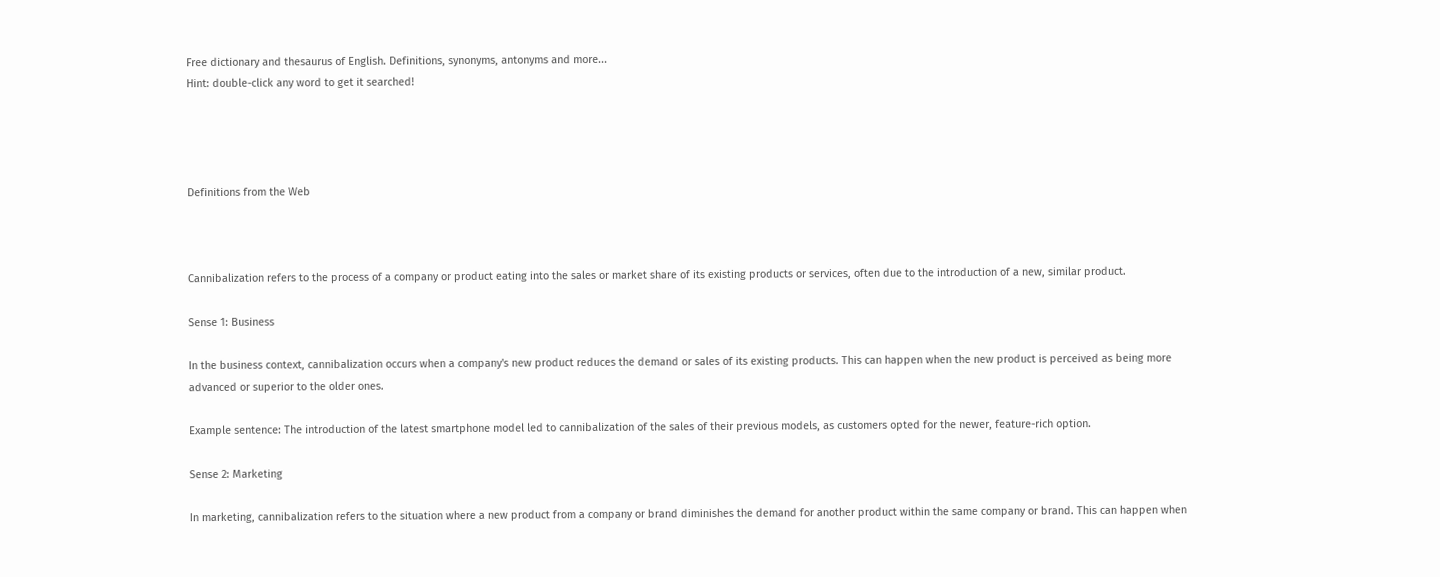Free dictionary and thesaurus of English. Definitions, synonyms, antonyms and more...
Hint: double-click any word to get it searched!




Definitions from the Web



Cannibalization refers to the process of a company or product eating into the sales or market share of its existing products or services, often due to the introduction of a new, similar product.

Sense 1: Business

In the business context, cannibalization occurs when a company's new product reduces the demand or sales of its existing products. This can happen when the new product is perceived as being more advanced or superior to the older ones.

Example sentence: The introduction of the latest smartphone model led to cannibalization of the sales of their previous models, as customers opted for the newer, feature-rich option.

Sense 2: Marketing

In marketing, cannibalization refers to the situation where a new product from a company or brand diminishes the demand for another product within the same company or brand. This can happen when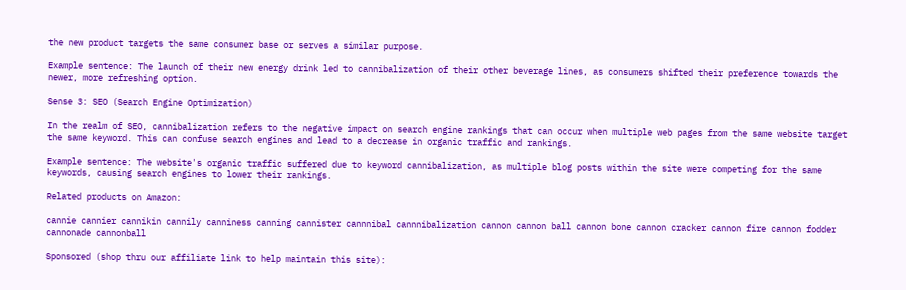the new product targets the same consumer base or serves a similar purpose.

Example sentence: The launch of their new energy drink led to cannibalization of their other beverage lines, as consumers shifted their preference towards the newer, more refreshing option.

Sense 3: SEO (Search Engine Optimization)

In the realm of SEO, cannibalization refers to the negative impact on search engine rankings that can occur when multiple web pages from the same website target the same keyword. This can confuse search engines and lead to a decrease in organic traffic and rankings.

Example sentence: The website's organic traffic suffered due to keyword cannibalization, as multiple blog posts within the site were competing for the same keywords, causing search engines to lower their rankings.

Related products on Amazon:

cannie cannier cannikin cannily canniness canning cannister cannnibal cannnibalization cannon cannon ball cannon bone cannon cracker cannon fire cannon fodder cannonade cannonball

Sponsored (shop thru our affiliate link to help maintain this site):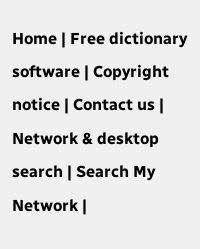Home | Free dictionary software | Copyright notice | Contact us | Network & desktop search | Search My Network |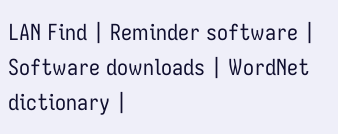LAN Find | Reminder software | Software downloads | WordNet dictionary |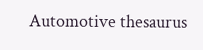Automotive thesaurus